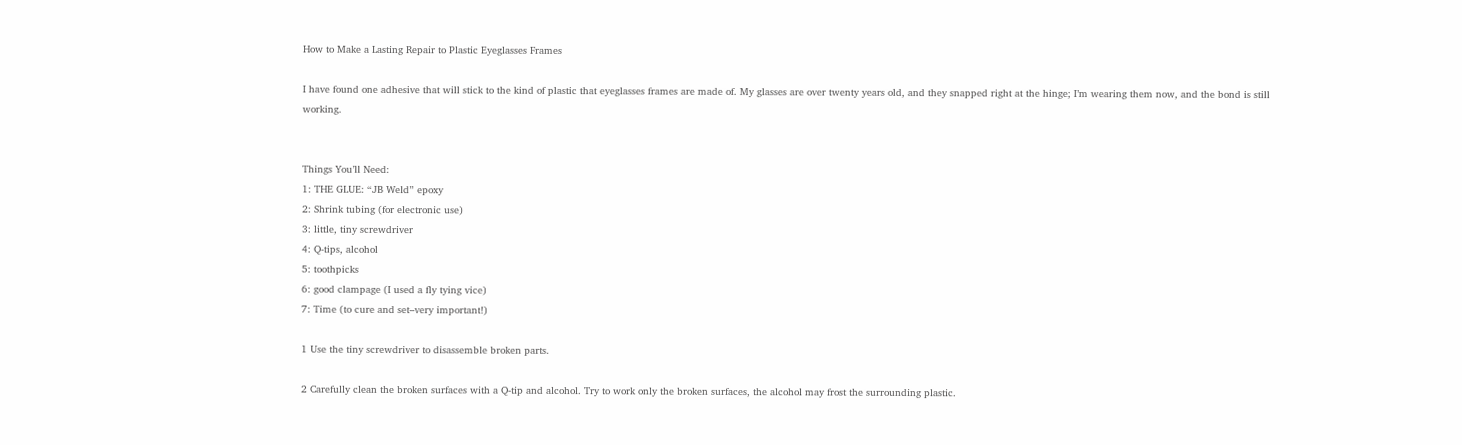How to Make a Lasting Repair to Plastic Eyeglasses Frames

I have found one adhesive that will stick to the kind of plastic that eyeglasses frames are made of. My glasses are over twenty years old, and they snapped right at the hinge; I’m wearing them now, and the bond is still working.


Things You’ll Need:
1: THE GLUE: “JB Weld” epoxy
2: Shrink tubing (for electronic use)
3: little, tiny screwdriver
4: Q-tips, alcohol
5: toothpicks
6: good clampage (I used a fly tying vice)
7: Time (to cure and set–very important!)

1 Use the tiny screwdriver to disassemble broken parts.

2 Carefully clean the broken surfaces with a Q-tip and alcohol. Try to work only the broken surfaces, the alcohol may frost the surrounding plastic.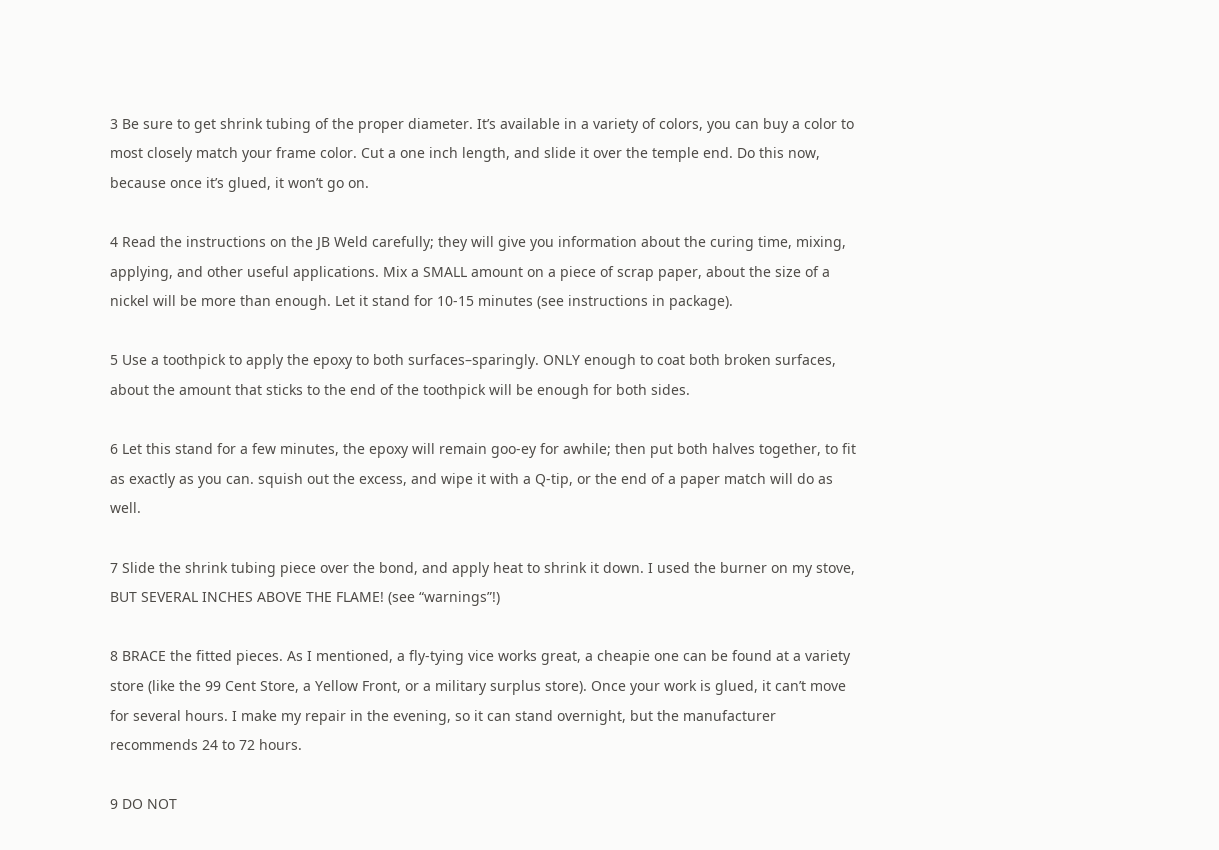3 Be sure to get shrink tubing of the proper diameter. It’s available in a variety of colors, you can buy a color to most closely match your frame color. Cut a one inch length, and slide it over the temple end. Do this now, because once it’s glued, it won’t go on.

4 Read the instructions on the JB Weld carefully; they will give you information about the curing time, mixing, applying, and other useful applications. Mix a SMALL amount on a piece of scrap paper, about the size of a nickel will be more than enough. Let it stand for 10-15 minutes (see instructions in package).

5 Use a toothpick to apply the epoxy to both surfaces–sparingly. ONLY enough to coat both broken surfaces, about the amount that sticks to the end of the toothpick will be enough for both sides.

6 Let this stand for a few minutes, the epoxy will remain goo-ey for awhile; then put both halves together, to fit as exactly as you can. squish out the excess, and wipe it with a Q-tip, or the end of a paper match will do as well.

7 Slide the shrink tubing piece over the bond, and apply heat to shrink it down. I used the burner on my stove, BUT SEVERAL INCHES ABOVE THE FLAME! (see “warnings”!)

8 BRACE the fitted pieces. As I mentioned, a fly-tying vice works great, a cheapie one can be found at a variety store (like the 99 Cent Store, a Yellow Front, or a military surplus store). Once your work is glued, it can’t move for several hours. I make my repair in the evening, so it can stand overnight, but the manufacturer recommends 24 to 72 hours.

9 DO NOT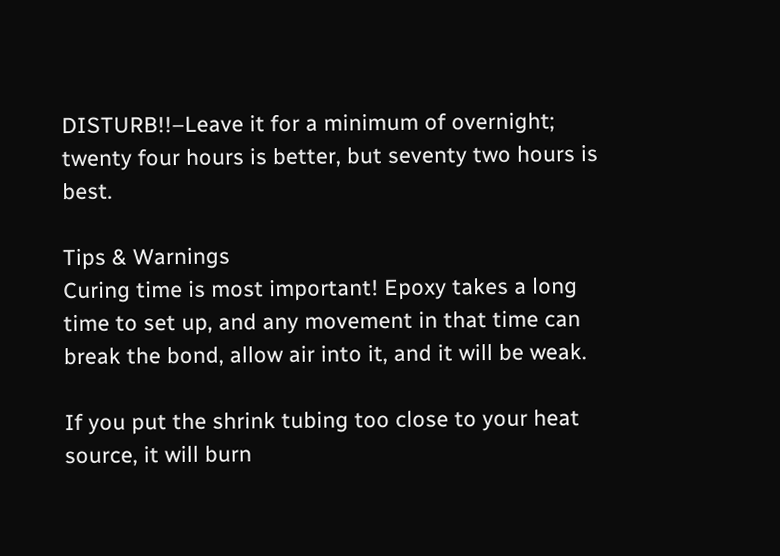DISTURB!!–Leave it for a minimum of overnight; twenty four hours is better, but seventy two hours is best.

Tips & Warnings
Curing time is most important! Epoxy takes a long time to set up, and any movement in that time can break the bond, allow air into it, and it will be weak.

If you put the shrink tubing too close to your heat source, it will burn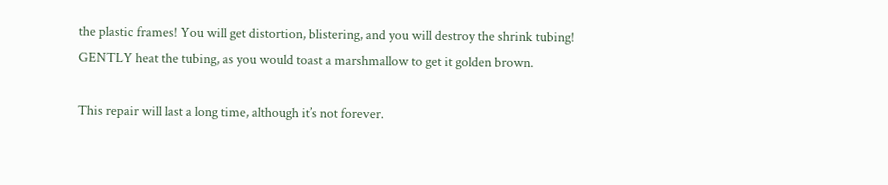the plastic frames! You will get distortion, blistering, and you will destroy the shrink tubing! GENTLY heat the tubing, as you would toast a marshmallow to get it golden brown.

This repair will last a long time, although it’s not forever.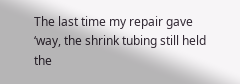The last time my repair gave ‘way, the shrink tubing still held the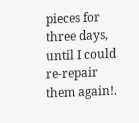pieces for three days, until I could re-repair them again!.